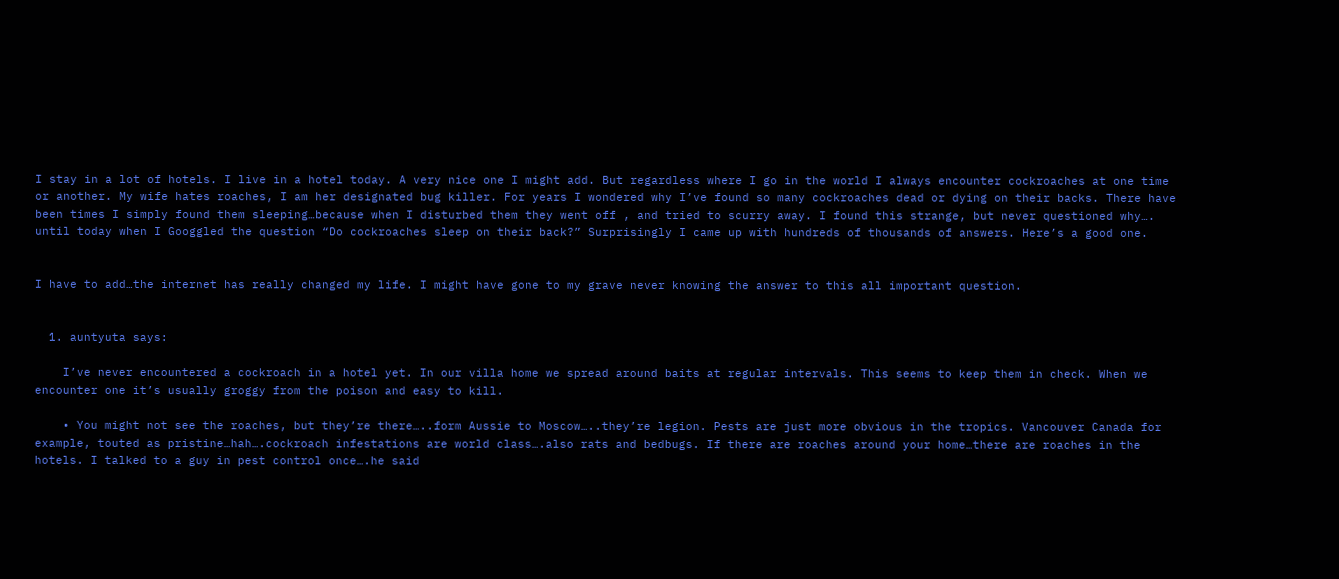I stay in a lot of hotels. I live in a hotel today. A very nice one I might add. But regardless where I go in the world I always encounter cockroaches at one time or another. My wife hates roaches, I am her designated bug killer. For years I wondered why I’ve found so many cockroaches dead or dying on their backs. There have been times I simply found them sleeping…because when I disturbed them they went off , and tried to scurry away. I found this strange, but never questioned why…. until today when I Googgled the question “Do cockroaches sleep on their back?” Surprisingly I came up with hundreds of thousands of answers. Here’s a good one.


I have to add…the internet has really changed my life. I might have gone to my grave never knowing the answer to this all important question.


  1. auntyuta says:

    I’ve never encountered a cockroach in a hotel yet. In our villa home we spread around baits at regular intervals. This seems to keep them in check. When we encounter one it’s usually groggy from the poison and easy to kill.

    • You might not see the roaches, but they’re there…..form Aussie to Moscow…..they’re legion. Pests are just more obvious in the tropics. Vancouver Canada for example, touted as pristine…hah….cockroach infestations are world class….also rats and bedbugs. If there are roaches around your home…there are roaches in the hotels. I talked to a guy in pest control once….he said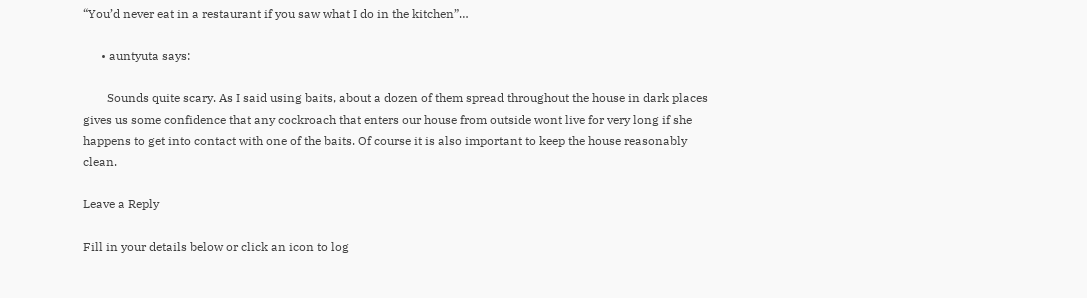“You’d never eat in a restaurant if you saw what I do in the kitchen”…

      • auntyuta says:

        Sounds quite scary. As I said using baits, about a dozen of them spread throughout the house in dark places gives us some confidence that any cockroach that enters our house from outside wont live for very long if she happens to get into contact with one of the baits. Of course it is also important to keep the house reasonably clean.

Leave a Reply

Fill in your details below or click an icon to log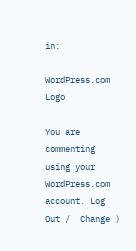in:

WordPress.com Logo

You are commenting using your WordPress.com account. Log Out /  Change )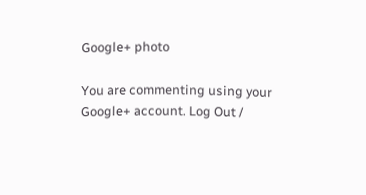Google+ photo

You are commenting using your Google+ account. Log Out /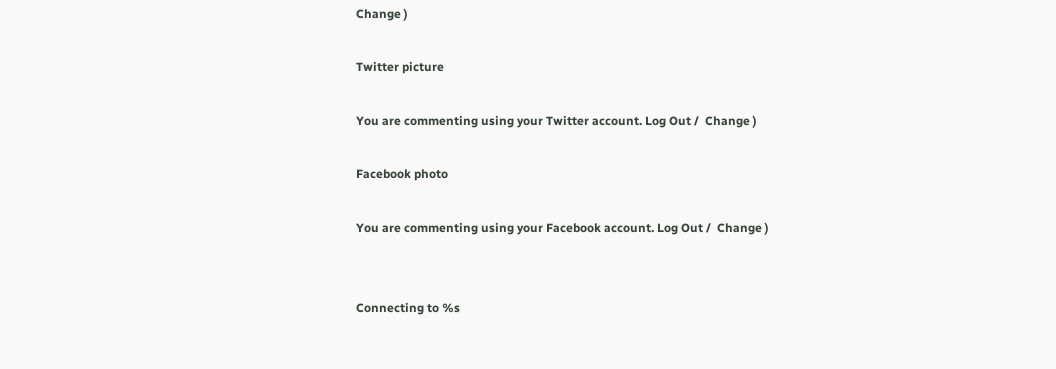Change )

Twitter picture

You are commenting using your Twitter account. Log Out /  Change )

Facebook photo

You are commenting using your Facebook account. Log Out /  Change )


Connecting to %s